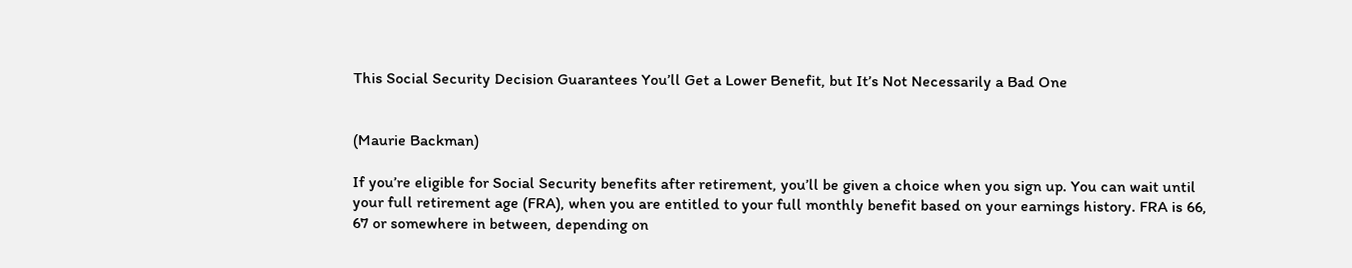This Social Security Decision Guarantees You’ll Get a Lower Benefit, but It’s Not Necessarily a Bad One


(Maurie Backman)

If you’re eligible for Social Security benefits after retirement, you’ll be given a choice when you sign up. You can wait until your full retirement age (FRA), when you are entitled to your full monthly benefit based on your earnings history. FRA is 66, 67 or somewhere in between, depending on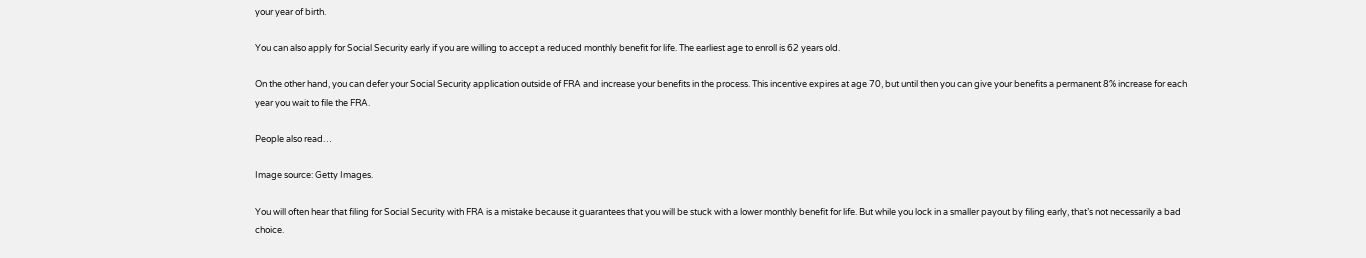your year of birth.

You can also apply for Social Security early if you are willing to accept a reduced monthly benefit for life. The earliest age to enroll is 62 years old.

On the other hand, you can defer your Social Security application outside of FRA and increase your benefits in the process. This incentive expires at age 70, but until then you can give your benefits a permanent 8% increase for each year you wait to file the FRA.

People also read…

Image source: Getty Images.

You will often hear that filing for Social Security with FRA is a mistake because it guarantees that you will be stuck with a lower monthly benefit for life. But while you lock in a smaller payout by filing early, that’s not necessarily a bad choice.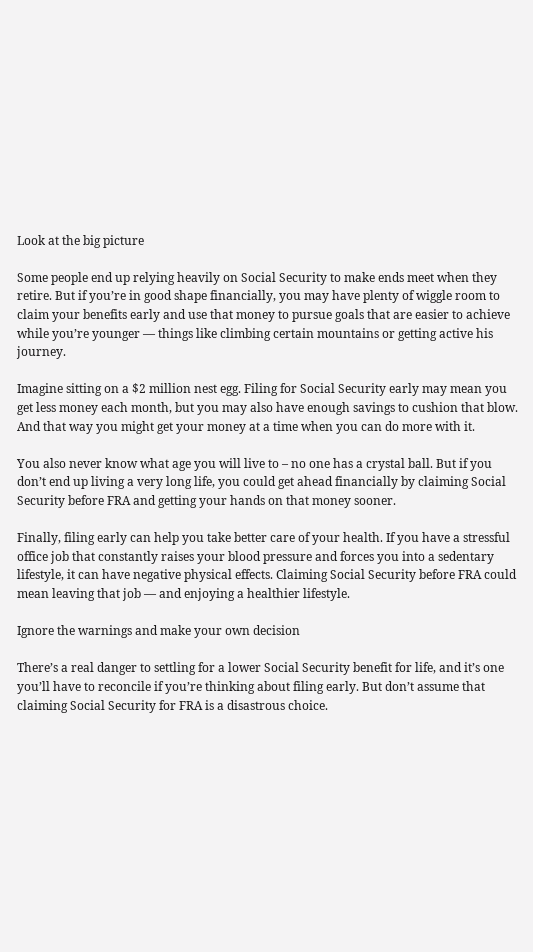Look at the big picture

Some people end up relying heavily on Social Security to make ends meet when they retire. But if you’re in good shape financially, you may have plenty of wiggle room to claim your benefits early and use that money to pursue goals that are easier to achieve while you’re younger — things like climbing certain mountains or getting active his journey.

Imagine sitting on a $2 million nest egg. Filing for Social Security early may mean you get less money each month, but you may also have enough savings to cushion that blow. And that way you might get your money at a time when you can do more with it.

You also never know what age you will live to – no one has a crystal ball. But if you don’t end up living a very long life, you could get ahead financially by claiming Social Security before FRA and getting your hands on that money sooner.

Finally, filing early can help you take better care of your health. If you have a stressful office job that constantly raises your blood pressure and forces you into a sedentary lifestyle, it can have negative physical effects. Claiming Social Security before FRA could mean leaving that job — and enjoying a healthier lifestyle.

Ignore the warnings and make your own decision

There’s a real danger to settling for a lower Social Security benefit for life, and it’s one you’ll have to reconcile if you’re thinking about filing early. But don’t assume that claiming Social Security for FRA is a disastrous choice.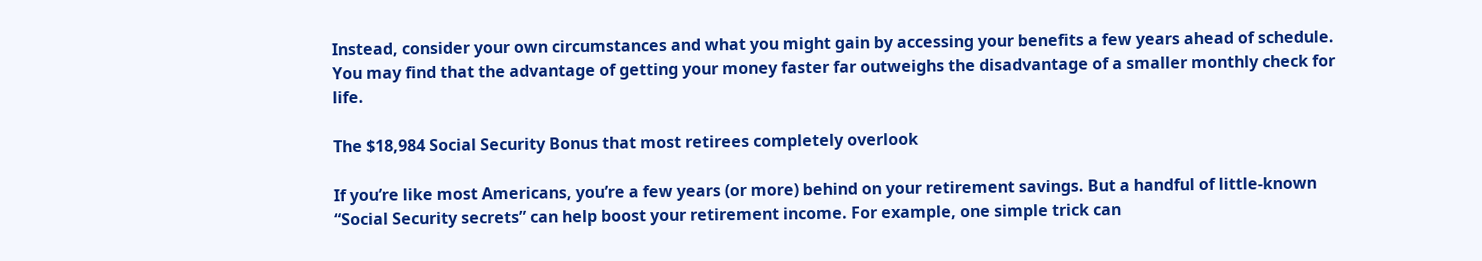Instead, consider your own circumstances and what you might gain by accessing your benefits a few years ahead of schedule. You may find that the advantage of getting your money faster far outweighs the disadvantage of a smaller monthly check for life.

The $18,984 Social Security Bonus that most retirees completely overlook

If you’re like most Americans, you’re a few years (or more) behind on your retirement savings. But a handful of little-known “Social Security secrets” can help boost your retirement income. For example, one simple trick can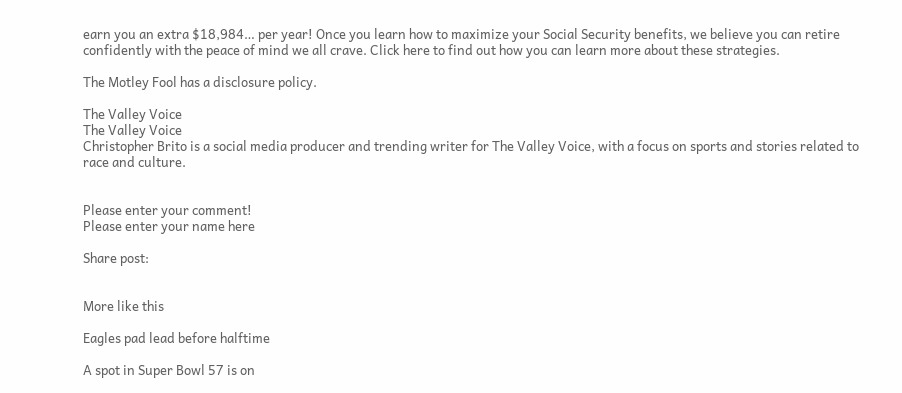earn you an extra $18,984… per year! Once you learn how to maximize your Social Security benefits, we believe you can retire confidently with the peace of mind we all crave. Click here to find out how you can learn more about these strategies.

The Motley Fool has a disclosure policy.

The Valley Voice
The Valley Voice
Christopher Brito is a social media producer and trending writer for The Valley Voice, with a focus on sports and stories related to race and culture.


Please enter your comment!
Please enter your name here

Share post:


More like this

Eagles pad lead before halftime

A spot in Super Bowl 57 is on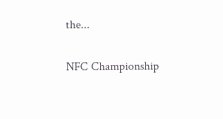the...

NFC Championship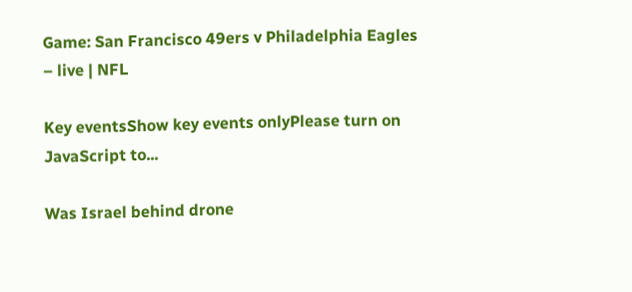Game: San Francisco 49ers v Philadelphia Eagles – live | NFL

Key eventsShow key events onlyPlease turn on JavaScript to...

Was Israel behind drone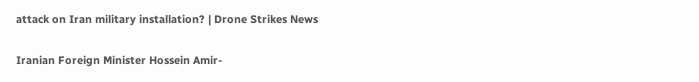attack on Iran military installation? | Drone Strikes News

Iranian Foreign Minister Hossein Amir-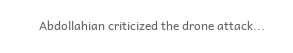Abdollahian criticized the drone attack...